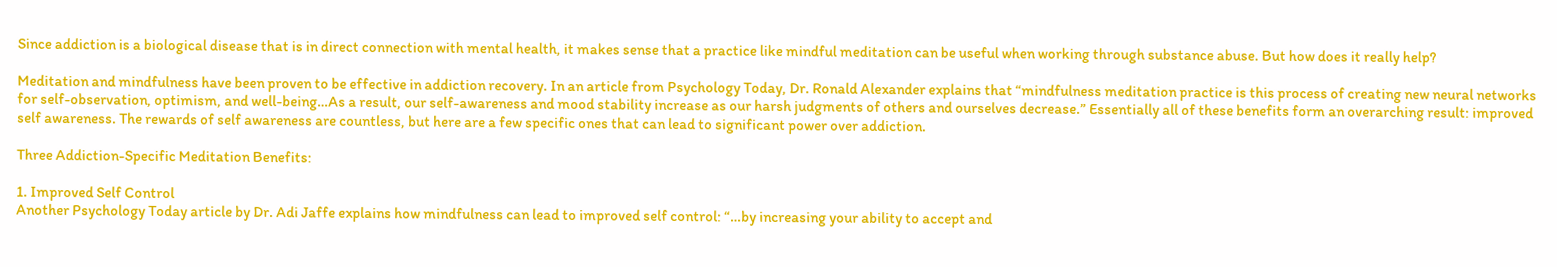Since addiction is a biological disease that is in direct connection with mental health, it makes sense that a practice like mindful meditation can be useful when working through substance abuse. But how does it really help?

Meditation and mindfulness have been proven to be effective in addiction recovery. In an article from Psychology Today, Dr. Ronald Alexander explains that “mindfulness meditation practice is this process of creating new neural networks for self-observation, optimism, and well-being…As a result, our self-awareness and mood stability increase as our harsh judgments of others and ourselves decrease.” Essentially all of these benefits form an overarching result: improved self awareness. The rewards of self awareness are countless, but here are a few specific ones that can lead to significant power over addiction.

Three Addiction-Specific Meditation Benefits:

1. Improved Self Control
Another Psychology Today article by Dr. Adi Jaffe explains how mindfulness can lead to improved self control: “…by increasing your ability to accept and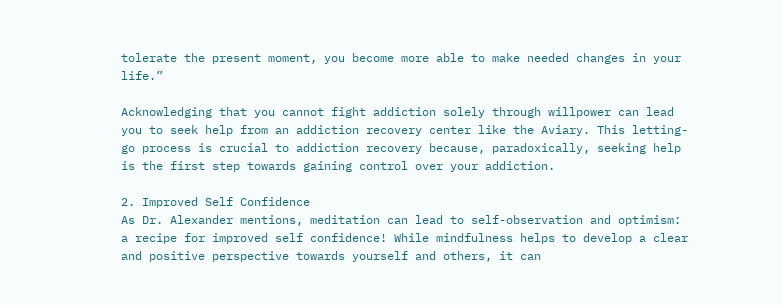tolerate the present moment, you become more able to make needed changes in your life.”

Acknowledging that you cannot fight addiction solely through willpower can lead you to seek help from an addiction recovery center like the Aviary. This letting-go process is crucial to addiction recovery because, paradoxically, seeking help is the first step towards gaining control over your addiction.

2. Improved Self Confidence
As Dr. Alexander mentions, meditation can lead to self-observation and optimism: a recipe for improved self confidence! While mindfulness helps to develop a clear and positive perspective towards yourself and others, it can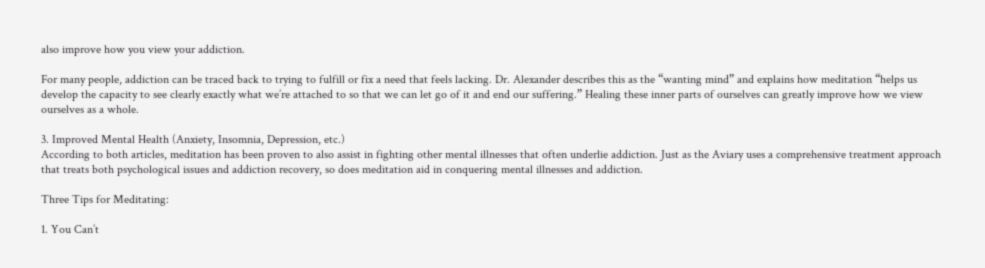also improve how you view your addiction.

For many people, addiction can be traced back to trying to fulfill or fix a need that feels lacking. Dr. Alexander describes this as the “wanting mind” and explains how meditation “helps us develop the capacity to see clearly exactly what we’re attached to so that we can let go of it and end our suffering.” Healing these inner parts of ourselves can greatly improve how we view ourselves as a whole.

3. Improved Mental Health (Anxiety, Insomnia, Depression, etc.)
According to both articles, meditation has been proven to also assist in fighting other mental illnesses that often underlie addiction. Just as the Aviary uses a comprehensive treatment approach that treats both psychological issues and addiction recovery, so does meditation aid in conquering mental illnesses and addiction.

Three Tips for Meditating:

1. You Can’t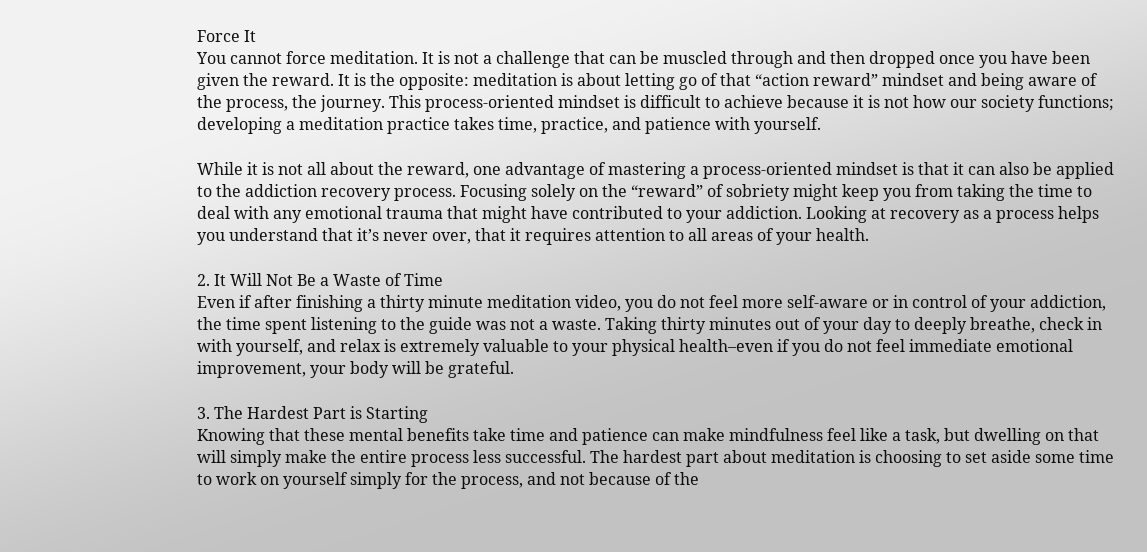Force It
You cannot force meditation. It is not a challenge that can be muscled through and then dropped once you have been given the reward. It is the opposite: meditation is about letting go of that “action reward” mindset and being aware of the process, the journey. This process-oriented mindset is difficult to achieve because it is not how our society functions; developing a meditation practice takes time, practice, and patience with yourself.

While it is not all about the reward, one advantage of mastering a process-oriented mindset is that it can also be applied to the addiction recovery process. Focusing solely on the “reward” of sobriety might keep you from taking the time to deal with any emotional trauma that might have contributed to your addiction. Looking at recovery as a process helps you understand that it’s never over, that it requires attention to all areas of your health.

2. It Will Not Be a Waste of Time
Even if after finishing a thirty minute meditation video, you do not feel more self-aware or in control of your addiction, the time spent listening to the guide was not a waste. Taking thirty minutes out of your day to deeply breathe, check in with yourself, and relax is extremely valuable to your physical health–even if you do not feel immediate emotional improvement, your body will be grateful.

3. The Hardest Part is Starting
Knowing that these mental benefits take time and patience can make mindfulness feel like a task, but dwelling on that will simply make the entire process less successful. The hardest part about meditation is choosing to set aside some time to work on yourself simply for the process, and not because of the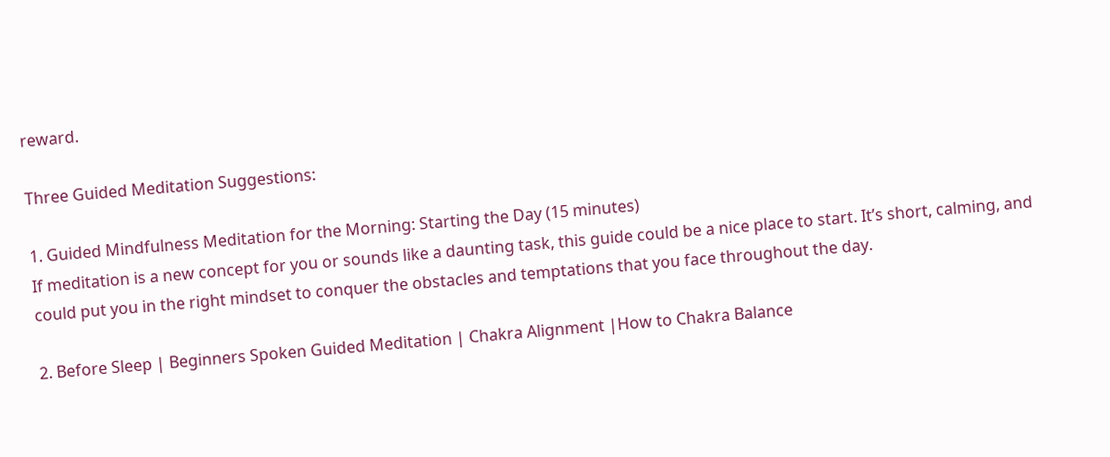reward.

Three Guided Meditation Suggestions:

1. Guided Mindfulness Meditation for the Morning: Starting the Day (15 minutes)
If meditation is a new concept for you or sounds like a daunting task, this guide could be a nice place to start. It’s short, calming, and could put you in the right mindset to conquer the obstacles and temptations that you face throughout the day.

2. Before Sleep | Beginners Spoken Guided Meditation | Chakra Alignment |How to Chakra Balance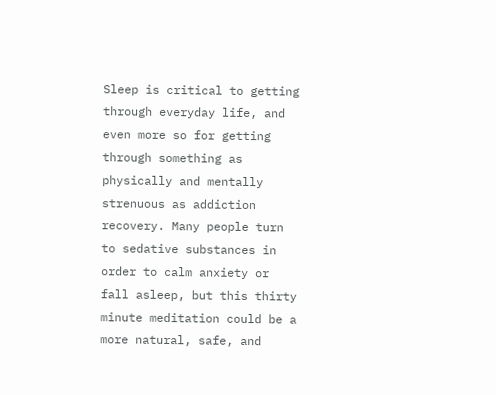Sleep is critical to getting through everyday life, and even more so for getting through something as physically and mentally strenuous as addiction recovery. Many people turn to sedative substances in order to calm anxiety or fall asleep, but this thirty minute meditation could be a more natural, safe, and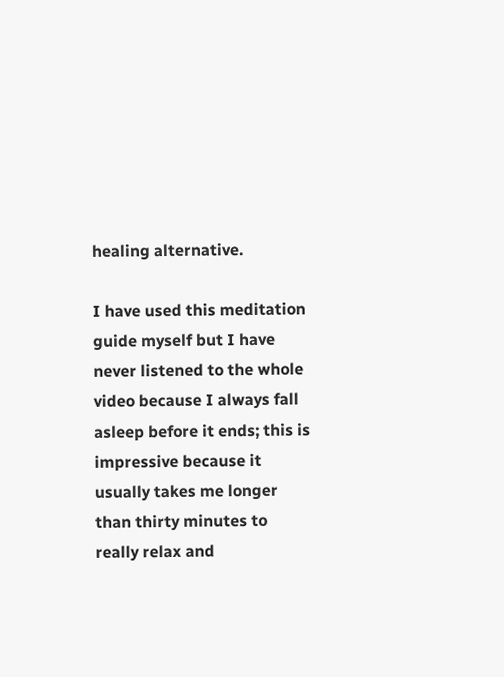healing alternative.

I have used this meditation guide myself but I have never listened to the whole video because I always fall asleep before it ends; this is impressive because it usually takes me longer than thirty minutes to really relax and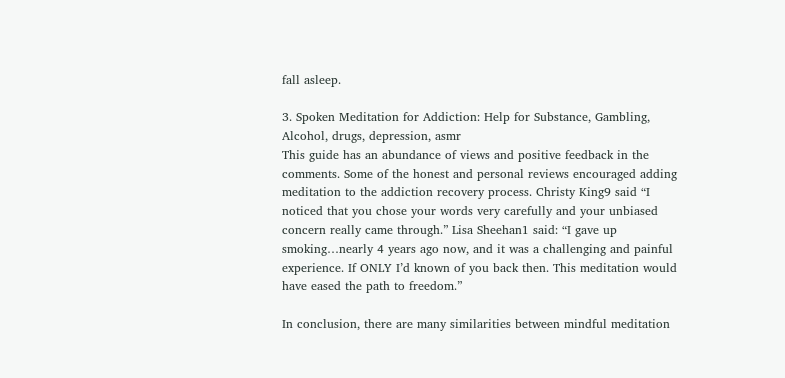fall asleep.

3. Spoken Meditation for Addiction: Help for Substance, Gambling, Alcohol, drugs, depression, asmr
This guide has an abundance of views and positive feedback in the comments. Some of the honest and personal reviews encouraged adding meditation to the addiction recovery process. Christy King9 said “I noticed that you chose your words very carefully and your unbiased concern really came through.” Lisa Sheehan1 said: “I gave up smoking…nearly 4 years ago now, and it was a challenging and painful experience. If ONLY I’d known of you back then. This meditation would have eased the path to freedom.”

In conclusion, there are many similarities between mindful meditation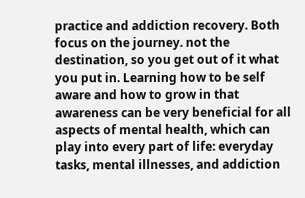practice and addiction recovery. Both focus on the journey. not the destination, so you get out of it what you put in. Learning how to be self aware and how to grow in that awareness can be very beneficial for all aspects of mental health, which can play into every part of life: everyday tasks, mental illnesses, and addiction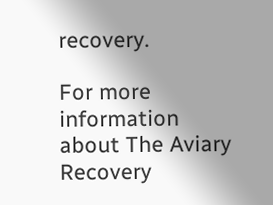recovery.

For more information about The Aviary Recovery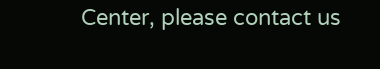Center, please contact us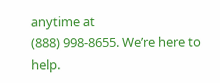anytime at
(888) 998-8655. We’re here to help.